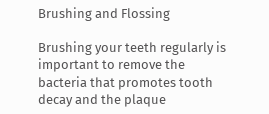Brushing and Flossing

Brushing your teeth regularly is important to remove the bacteria that promotes tooth decay and the plaque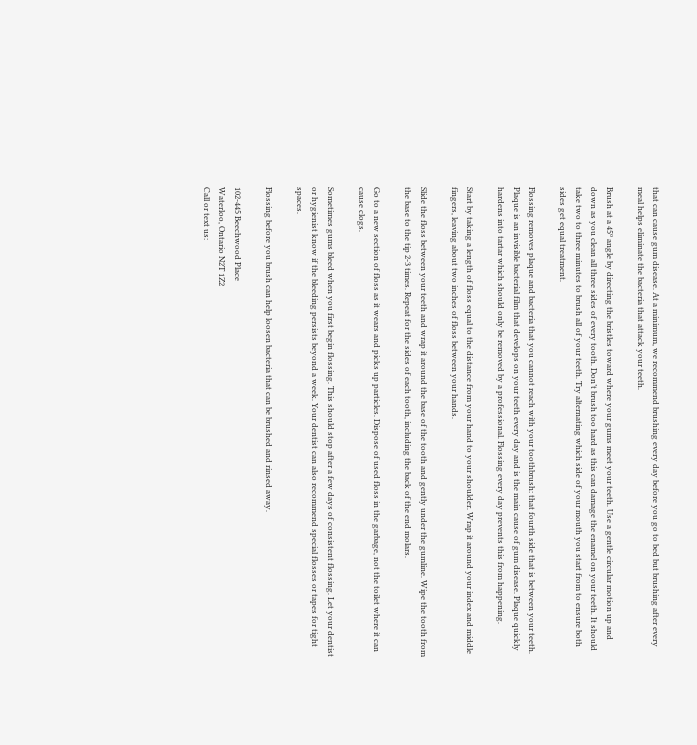that can cause gum disease. At a minimum, we recommend brushing every day before you go to bed but brushing after every meal helps eliminate the bacteria that attack your teeth.

Brush at a 45º angle by directing the bristles toward where your gums meet your teeth. Use a gentle circular motion up and down as you clean all three sides of every tooth. Don’t brush too hard as this can damage the enamel on your teeth. It should take two to three minutes to brush all of your teeth. Try alternating which side of your mouth you start from to ensure both sides get equal treatment.

Flossing removes plaque and bacteria that you cannot reach with your toothbrush: that fourth side that is between your teeth. Plaque is an invisible bacterial film that develops on your teeth every day and is the main cause of gum disease. Plaque quickly hardens into tartar which should only be removed by a professional. Flossing every day prevents this from happening.

Start by taking a length of floss equal to the distance from your hand to your shoulder. Wrap it around your index and middle fingers, leaving about two inches of floss between your hands.

Slide the floss between your teeth and wrap it around the base of the tooth and gently under the gumline. Wipe the tooth from the base to the tip 2-3 times. Repeat for the sides of each tooth, including the back of the end molars.

Go to a new section of floss as it wears and picks up particles. Dispose of used floss in the garbage, not the toilet where it can cause clogs.

Sometimes gums bleed when you first begin flossing. This should stop after a few days of consistent flossing. Let your dentist or hygienist know if the bleeding persists beyond a week. Your dentist can also recommend special flosses or tapes for tight spaces.

Flossing before you brush can help loosen bacteria that can be brushed and rinsed away.

102-445 Beechwood Place
Waterloo, Ontario N2T 1Z2
Call or text us: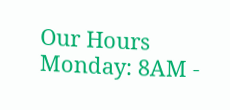Our Hours
Monday: 8AM -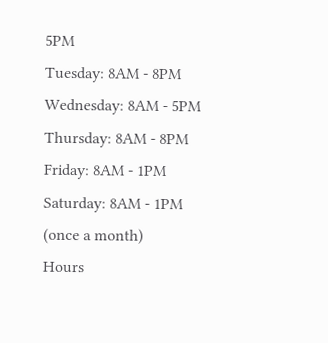5PM
Tuesday: 8AM - 8PM
Wednesday: 8AM - 5PM
Thursday: 8AM - 8PM
Friday: 8AM - 1PM
Saturday: 8AM - 1PM
(once a month)
Hours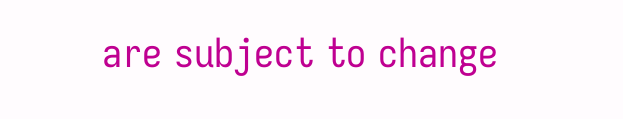are subject to change